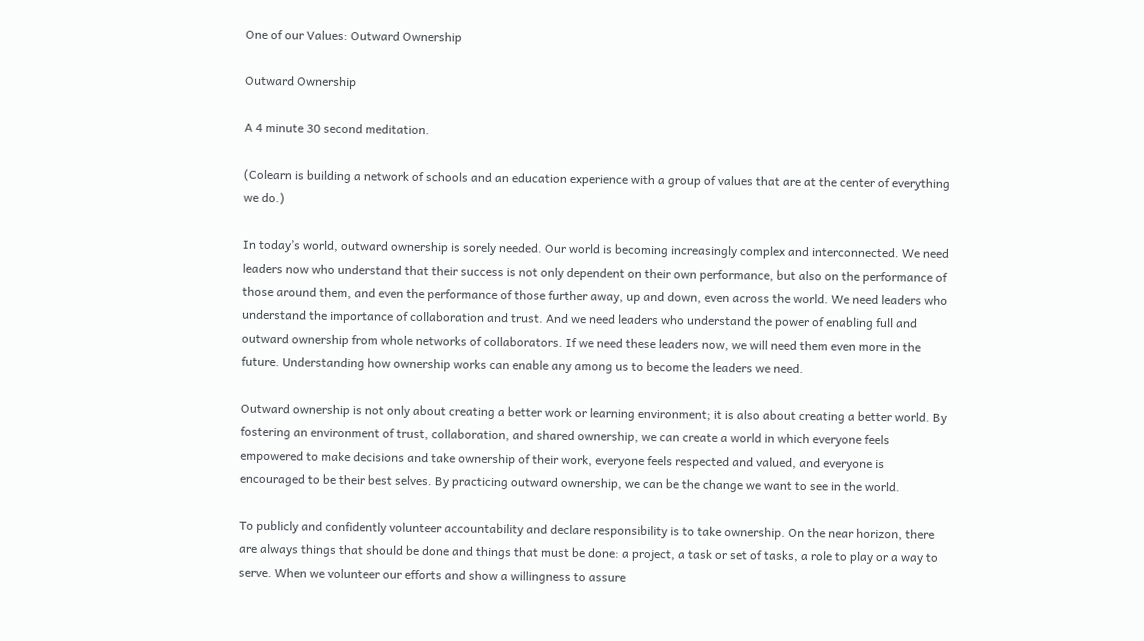One of our Values: Outward Ownership

Outward Ownership

A 4 minute 30 second meditation.

(Colearn is building a network of schools and an education experience with a group of values that are at the center of everything we do.)

In today’s world, outward ownership is sorely needed. Our world is becoming increasingly complex and interconnected. We need leaders now who understand that their success is not only dependent on their own performance, but also on the performance of those around them, and even the performance of those further away, up and down, even across the world. We need leaders who understand the importance of collaboration and trust. And we need leaders who understand the power of enabling full and outward ownership from whole networks of collaborators. If we need these leaders now, we will need them even more in the future. Understanding how ownership works can enable any among us to become the leaders we need.

Outward ownership is not only about creating a better work or learning environment; it is also about creating a better world. By fostering an environment of trust, collaboration, and shared ownership, we can create a world in which everyone feels empowered to make decisions and take ownership of their work, everyone feels respected and valued, and everyone is encouraged to be their best selves. By practicing outward ownership, we can be the change we want to see in the world.

To publicly and confidently volunteer accountability and declare responsibility is to take ownership. On the near horizon, there are always things that should be done and things that must be done: a project, a task or set of tasks, a role to play or a way to serve. When we volunteer our efforts and show a willingness to assure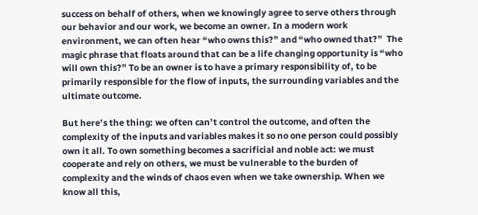success on behalf of others, when we knowingly agree to serve others through our behavior and our work, we become an owner. In a modern work environment, we can often hear “who owns this?” and “who owned that?”  The magic phrase that floats around that can be a life changing opportunity is “who will own this?” To be an owner is to have a primary responsibility of, to be primarily responsible for the flow of inputs, the surrounding variables and the ultimate outcome.

But here’s the thing: we often can’t control the outcome, and often the complexity of the inputs and variables makes it so no one person could possibly own it all. To own something becomes a sacrificial and noble act: we must cooperate and rely on others, we must be vulnerable to the burden of complexity and the winds of chaos even when we take ownership. When we know all this,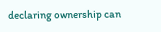declaring ownership can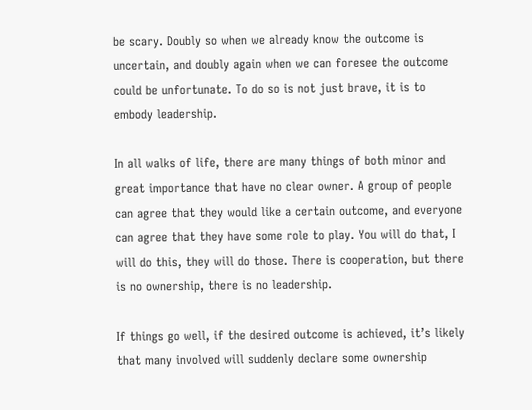be scary. Doubly so when we already know the outcome is uncertain, and doubly again when we can foresee the outcome could be unfortunate. To do so is not just brave, it is to embody leadership.

In all walks of life, there are many things of both minor and great importance that have no clear owner. A group of people can agree that they would like a certain outcome, and everyone can agree that they have some role to play. You will do that, I will do this, they will do those. There is cooperation, but there is no ownership, there is no leadership.

If things go well, if the desired outcome is achieved, it’s likely that many involved will suddenly declare some ownership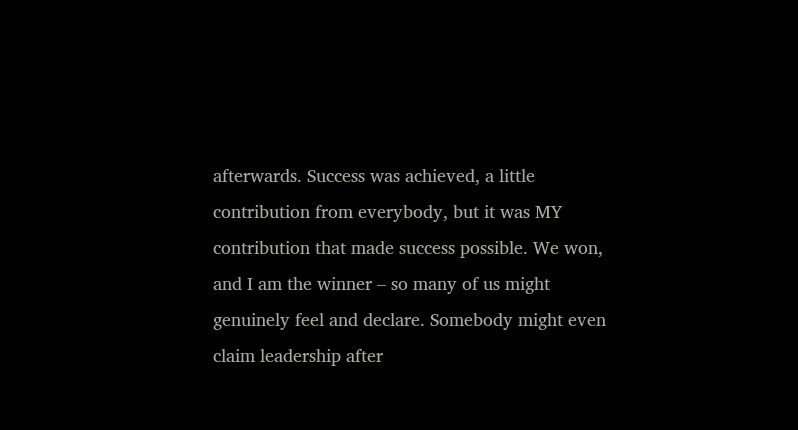afterwards. Success was achieved, a little contribution from everybody, but it was MY contribution that made success possible. We won, and I am the winner – so many of us might genuinely feel and declare. Somebody might even claim leadership after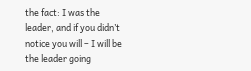the fact: I was the leader, and if you didn’t notice you will – I will be the leader going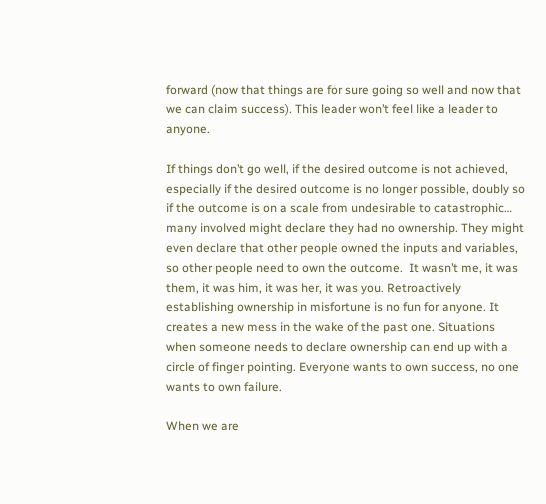forward (now that things are for sure going so well and now that we can claim success). This leader won’t feel like a leader to anyone.

If things don’t go well, if the desired outcome is not achieved, especially if the desired outcome is no longer possible, doubly so if the outcome is on a scale from undesirable to catastrophic… many involved might declare they had no ownership. They might even declare that other people owned the inputs and variables, so other people need to own the outcome.  It wasn’t me, it was them, it was him, it was her, it was you. Retroactively establishing ownership in misfortune is no fun for anyone. It creates a new mess in the wake of the past one. Situations when someone needs to declare ownership can end up with a circle of finger pointing. Everyone wants to own success, no one wants to own failure.

When we are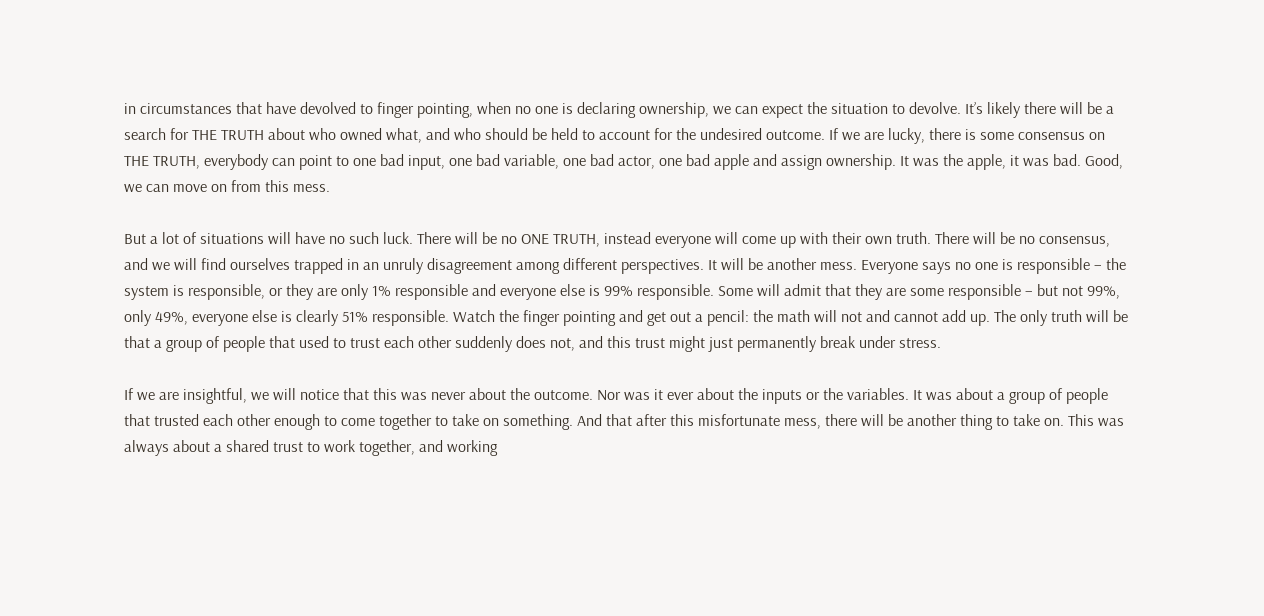in circumstances that have devolved to finger pointing, when no one is declaring ownership, we can expect the situation to devolve. It’s likely there will be a search for THE TRUTH about who owned what, and who should be held to account for the undesired outcome. If we are lucky, there is some consensus on THE TRUTH, everybody can point to one bad input, one bad variable, one bad actor, one bad apple and assign ownership. It was the apple, it was bad. Good, we can move on from this mess.

But a lot of situations will have no such luck. There will be no ONE TRUTH, instead everyone will come up with their own truth. There will be no consensus, and we will find ourselves trapped in an unruly disagreement among different perspectives. It will be another mess. Everyone says no one is responsible – the system is responsible, or they are only 1% responsible and everyone else is 99% responsible. Some will admit that they are some responsible – but not 99%, only 49%, everyone else is clearly 51% responsible. Watch the finger pointing and get out a pencil: the math will not and cannot add up. The only truth will be that a group of people that used to trust each other suddenly does not, and this trust might just permanently break under stress.

If we are insightful, we will notice that this was never about the outcome. Nor was it ever about the inputs or the variables. It was about a group of people that trusted each other enough to come together to take on something. And that after this misfortunate mess, there will be another thing to take on. This was always about a shared trust to work together, and working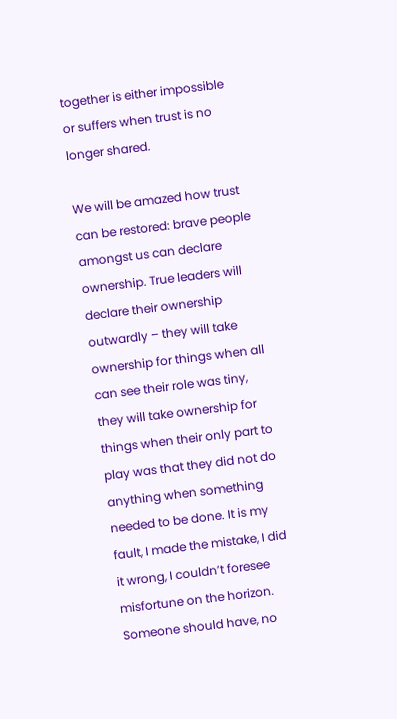together is either impossible or suffers when trust is no longer shared.

We will be amazed how trust can be restored: brave people amongst us can declare ownership. True leaders will declare their ownership outwardly – they will take ownership for things when all can see their role was tiny, they will take ownership for things when their only part to play was that they did not do anything when something needed to be done. It is my fault, I made the mistake, I did it wrong, I couldn’t foresee misfortune on the horizon. Someone should have, no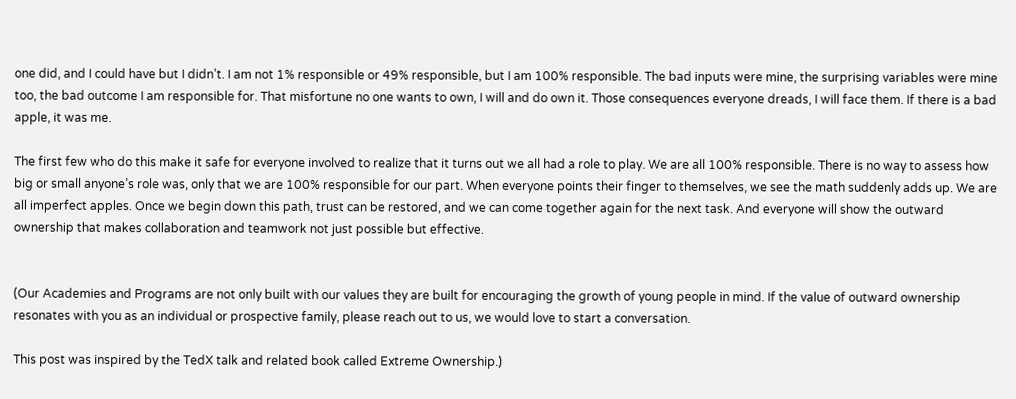one did, and I could have but I didn’t. I am not 1% responsible or 49% responsible, but I am 100% responsible. The bad inputs were mine, the surprising variables were mine too, the bad outcome I am responsible for. That misfortune no one wants to own, I will and do own it. Those consequences everyone dreads, I will face them. If there is a bad apple, it was me.

The first few who do this make it safe for everyone involved to realize that it turns out we all had a role to play. We are all 100% responsible. There is no way to assess how big or small anyone’s role was, only that we are 100% responsible for our part. When everyone points their finger to themselves, we see the math suddenly adds up. We are all imperfect apples. Once we begin down this path, trust can be restored, and we can come together again for the next task. And everyone will show the outward ownership that makes collaboration and teamwork not just possible but effective.


(Our Academies and Programs are not only built with our values they are built for encouraging the growth of young people in mind. If the value of outward ownership resonates with you as an individual or prospective family, please reach out to us, we would love to start a conversation.

This post was inspired by the TedX talk and related book called Extreme Ownership.)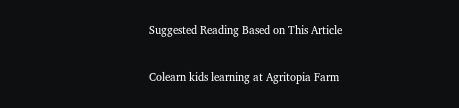Suggested Reading Based on This Article

Colearn kids learning at Agritopia Farm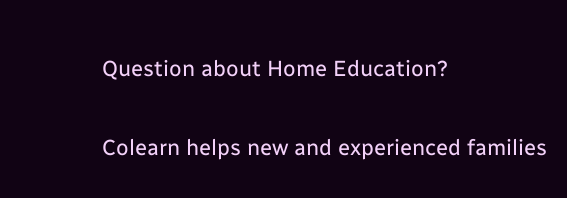Question about Home Education?

Colearn helps new and experienced families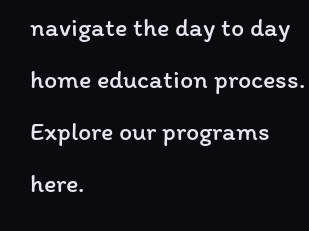navigate the day to day home education process. Explore our programs here.